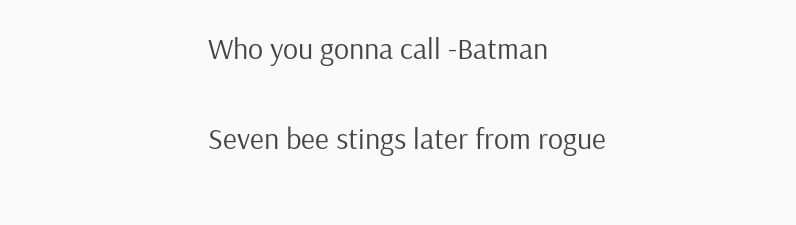Who you gonna call -Batman

Seven bee stings later from rogue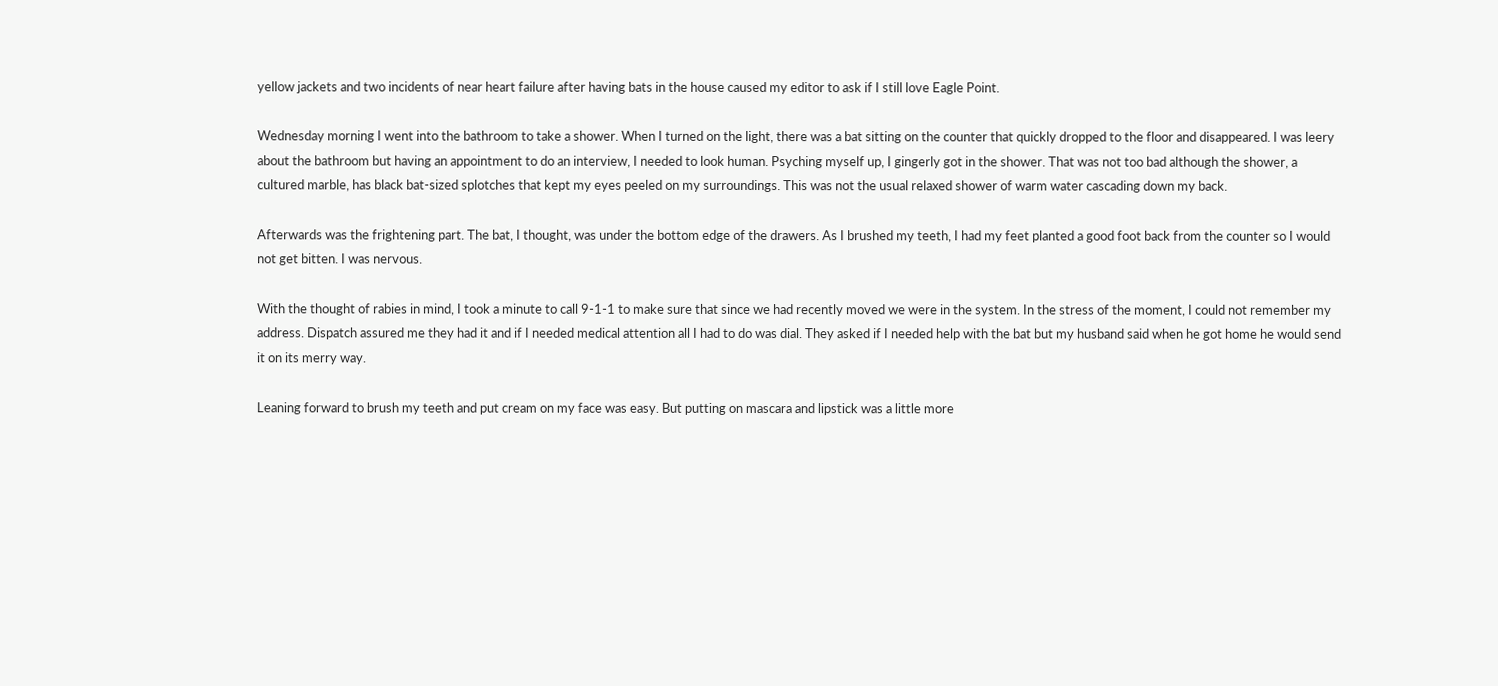yellow jackets and two incidents of near heart failure after having bats in the house caused my editor to ask if I still love Eagle Point.

Wednesday morning I went into the bathroom to take a shower. When I turned on the light, there was a bat sitting on the counter that quickly dropped to the floor and disappeared. I was leery about the bathroom but having an appointment to do an interview, I needed to look human. Psyching myself up, I gingerly got in the shower. That was not too bad although the shower, a cultured marble, has black bat-sized splotches that kept my eyes peeled on my surroundings. This was not the usual relaxed shower of warm water cascading down my back.

Afterwards was the frightening part. The bat, I thought, was under the bottom edge of the drawers. As I brushed my teeth, I had my feet planted a good foot back from the counter so I would not get bitten. I was nervous.

With the thought of rabies in mind, I took a minute to call 9-1-1 to make sure that since we had recently moved we were in the system. In the stress of the moment, I could not remember my address. Dispatch assured me they had it and if I needed medical attention all I had to do was dial. They asked if I needed help with the bat but my husband said when he got home he would send it on its merry way.

Leaning forward to brush my teeth and put cream on my face was easy. But putting on mascara and lipstick was a little more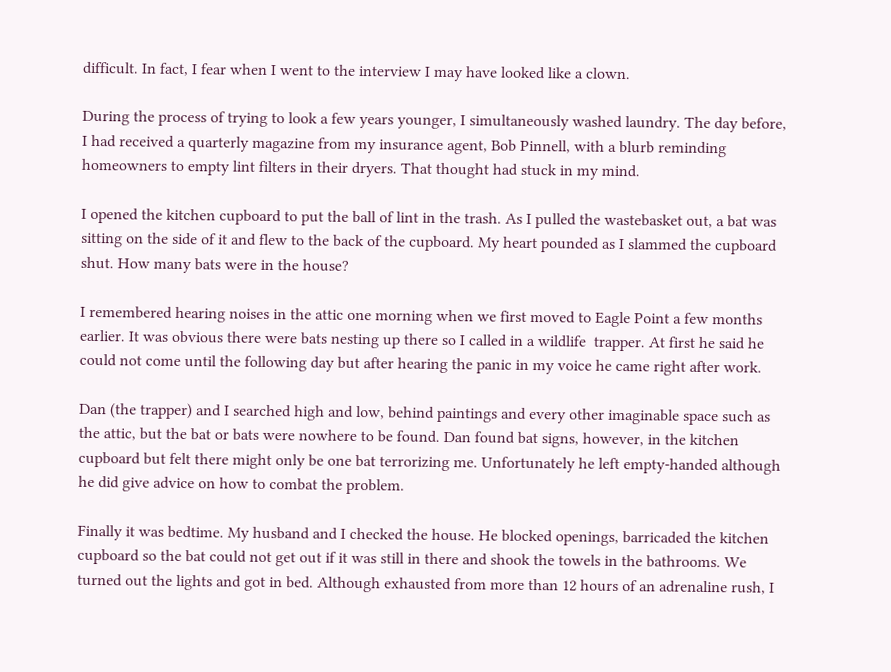difficult. In fact, I fear when I went to the interview I may have looked like a clown.

During the process of trying to look a few years younger, I simultaneously washed laundry. The day before, I had received a quarterly magazine from my insurance agent, Bob Pinnell, with a blurb reminding homeowners to empty lint filters in their dryers. That thought had stuck in my mind.

I opened the kitchen cupboard to put the ball of lint in the trash. As I pulled the wastebasket out, a bat was sitting on the side of it and flew to the back of the cupboard. My heart pounded as I slammed the cupboard shut. How many bats were in the house?

I remembered hearing noises in the attic one morning when we first moved to Eagle Point a few months earlier. It was obvious there were bats nesting up there so I called in a wildlife  trapper. At first he said he could not come until the following day but after hearing the panic in my voice he came right after work.

Dan (the trapper) and I searched high and low, behind paintings and every other imaginable space such as the attic, but the bat or bats were nowhere to be found. Dan found bat signs, however, in the kitchen cupboard but felt there might only be one bat terrorizing me. Unfortunately he left empty-handed although he did give advice on how to combat the problem.

Finally it was bedtime. My husband and I checked the house. He blocked openings, barricaded the kitchen cupboard so the bat could not get out if it was still in there and shook the towels in the bathrooms. We turned out the lights and got in bed. Although exhausted from more than 12 hours of an adrenaline rush, I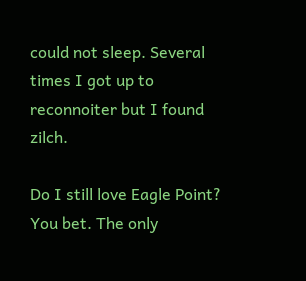could not sleep. Several times I got up to reconnoiter but I found zilch.

Do I still love Eagle Point? You bet. The only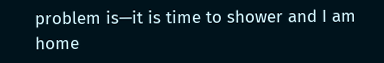problem is—it is time to shower and I am home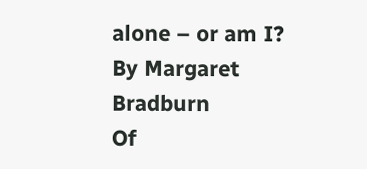alone – or am I?
By Margaret Bradburn
Of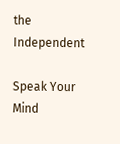the Independent

Speak Your Mind